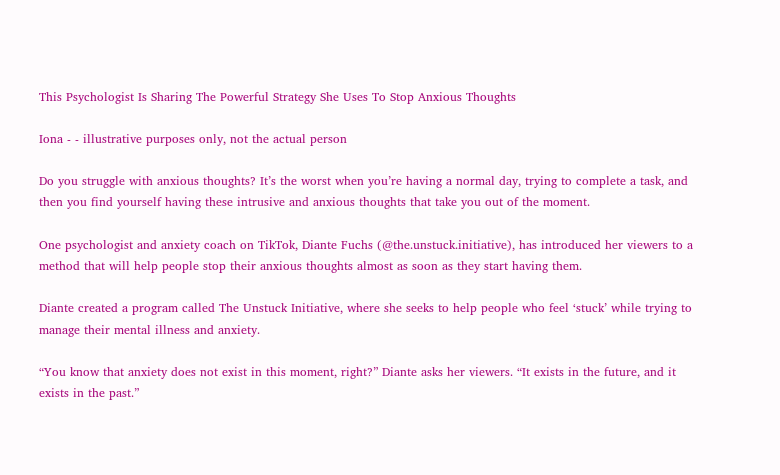This Psychologist Is Sharing The Powerful Strategy She Uses To Stop Anxious Thoughts

Iona - - illustrative purposes only, not the actual person

Do you struggle with anxious thoughts? It’s the worst when you’re having a normal day, trying to complete a task, and then you find yourself having these intrusive and anxious thoughts that take you out of the moment.

One psychologist and anxiety coach on TikTok, Diante Fuchs (@the.unstuck.initiative), has introduced her viewers to a method that will help people stop their anxious thoughts almost as soon as they start having them.

Diante created a program called The Unstuck Initiative, where she seeks to help people who feel ‘stuck’ while trying to manage their mental illness and anxiety.

“You know that anxiety does not exist in this moment, right?” Diante asks her viewers. “It exists in the future, and it exists in the past.”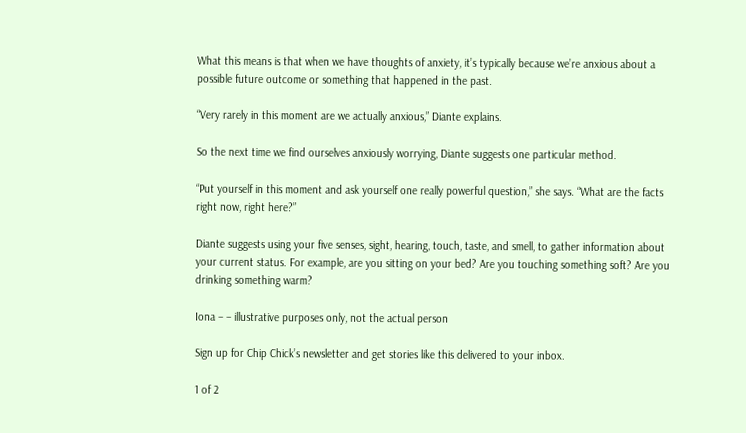What this means is that when we have thoughts of anxiety, it’s typically because we’re anxious about a possible future outcome or something that happened in the past.

“Very rarely in this moment are we actually anxious,” Diante explains.

So the next time we find ourselves anxiously worrying, Diante suggests one particular method.

“Put yourself in this moment and ask yourself one really powerful question,” she says. “What are the facts right now, right here?”

Diante suggests using your five senses, sight, hearing, touch, taste, and smell, to gather information about your current status. For example, are you sitting on your bed? Are you touching something soft? Are you drinking something warm?

Iona – – illustrative purposes only, not the actual person

Sign up for Chip Chick’s newsletter and get stories like this delivered to your inbox.

1 of 2